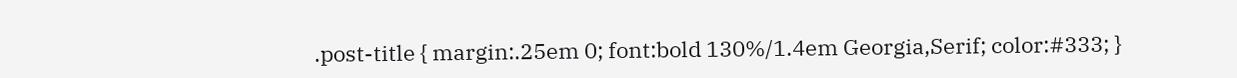.post-title { margin:.25em 0; font:bold 130%/1.4em Georgia,Serif; color:#333; }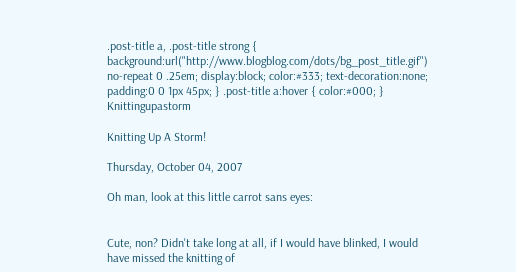.post-title a, .post-title strong { background:url("http://www.blogblog.com/dots/bg_post_title.gif") no-repeat 0 .25em; display:block; color:#333; text-decoration:none; padding:0 0 1px 45px; } .post-title a:hover { color:#000; } Knittingupastorm

Knitting Up A Storm!

Thursday, October 04, 2007

Oh man, look at this little carrot sans eyes:


Cute, non? Didn't take long at all, if I would have blinked, I would have missed the knitting of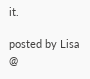it.

posted by Lisa @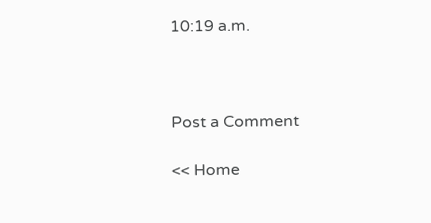10:19 a.m.



Post a Comment

<< Home